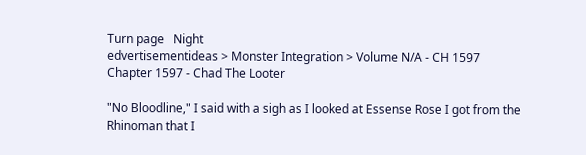Turn page   Night
edvertisementideas > Monster Integration > Volume N/A - CH 1597
Chapter 1597 - Chad The Looter

"No Bloodline," I said with a sigh as I looked at Essense Rose I got from the Rhinoman that I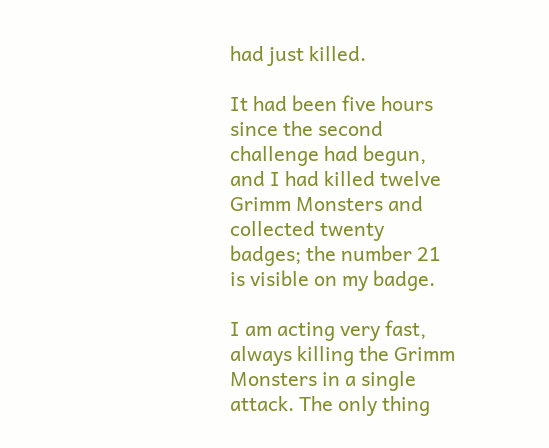had just killed.

It had been five hours since the second challenge had begun, and I had killed twelve Grimm Monsters and collected twenty badges; the number 21 is visible on my badge.

I am acting very fast, always killing the Grimm Monsters in a single attack. The only thing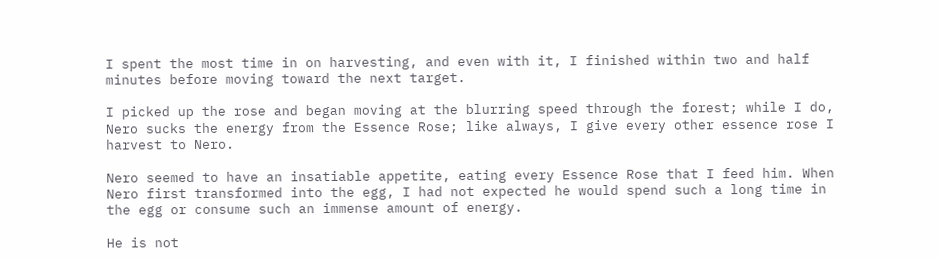I spent the most time in on harvesting, and even with it, I finished within two and half minutes before moving toward the next target.

I picked up the rose and began moving at the blurring speed through the forest; while I do, Nero sucks the energy from the Essence Rose; like always, I give every other essence rose I harvest to Nero.

Nero seemed to have an insatiable appetite, eating every Essence Rose that I feed him. When Nero first transformed into the egg, I had not expected he would spend such a long time in the egg or consume such an immense amount of energy.

He is not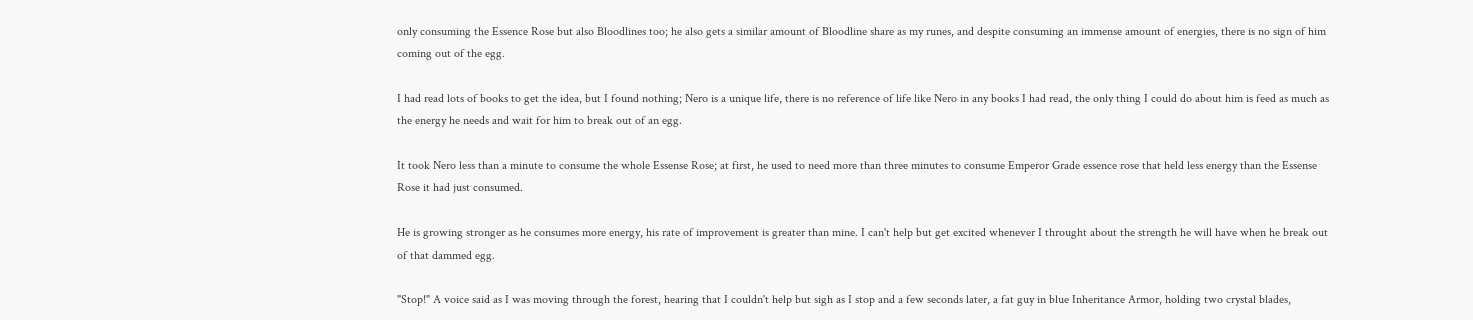only consuming the Essence Rose but also Bloodlines too; he also gets a similar amount of Bloodline share as my runes, and despite consuming an immense amount of energies, there is no sign of him coming out of the egg.

I had read lots of books to get the idea, but I found nothing; Nero is a unique life, there is no reference of life like Nero in any books I had read, the only thing I could do about him is feed as much as the energy he needs and wait for him to break out of an egg.

It took Nero less than a minute to consume the whole Essense Rose; at first, he used to need more than three minutes to consume Emperor Grade essence rose that held less energy than the Essense Rose it had just consumed.

He is growing stronger as he consumes more energy, his rate of improvement is greater than mine. I can't help but get excited whenever I throught about the strength he will have when he break out of that dammed egg.

"Stop!" A voice said as I was moving through the forest, hearing that I couldn't help but sigh as I stop and a few seconds later, a fat guy in blue Inheritance Armor, holding two crystal blades,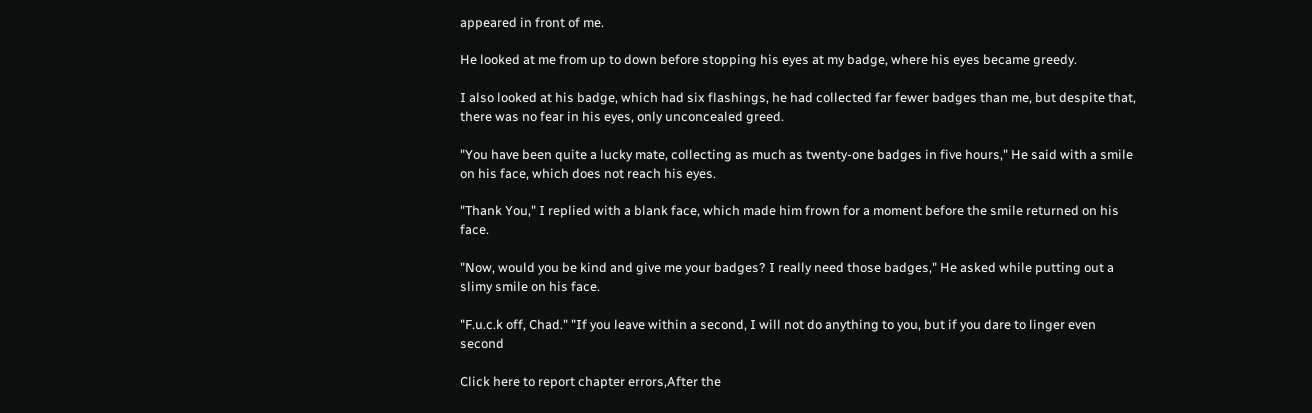appeared in front of me.

He looked at me from up to down before stopping his eyes at my badge, where his eyes became greedy.

I also looked at his badge, which had six flashings, he had collected far fewer badges than me, but despite that, there was no fear in his eyes, only unconcealed greed.

"You have been quite a lucky mate, collecting as much as twenty-one badges in five hours," He said with a smile on his face, which does not reach his eyes.

"Thank You," I replied with a blank face, which made him frown for a moment before the smile returned on his face.

"Now, would you be kind and give me your badges? I really need those badges," He asked while putting out a slimy smile on his face.

"F.u.c.k off, Chad." "If you leave within a second, I will not do anything to you, but if you dare to linger even second

Click here to report chapter errors,After the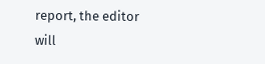report, the editor will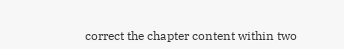correct the chapter content within two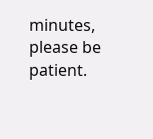minutes, please be patient.